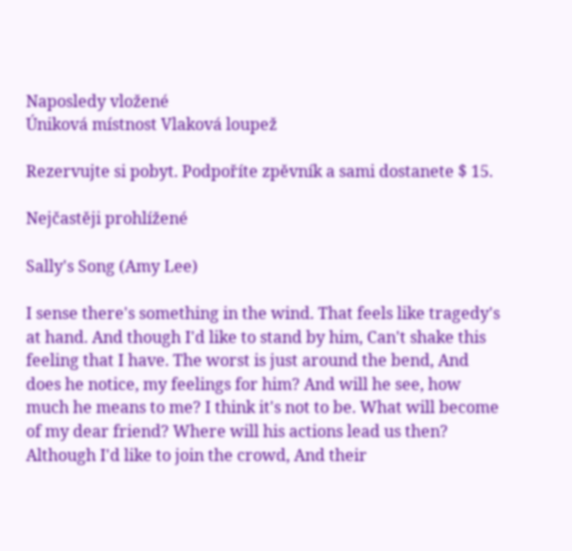Naposledy vložené
Úniková místnost Vlaková loupež

Rezervujte si pobyt. Podpoříte zpěvník a sami dostanete $ 15.

Nejčastěji prohlížené

Sally's Song (Amy Lee)

I sense there's something in the wind. That feels like tragedy's at hand. And though I'd like to stand by him, Can't shake this feeling that I have. The worst is just around the bend, And does he notice, my feelings for him? And will he see, how much he means to me? I think it's not to be. What will become of my dear friend? Where will his actions lead us then? Although I'd like to join the crowd, And their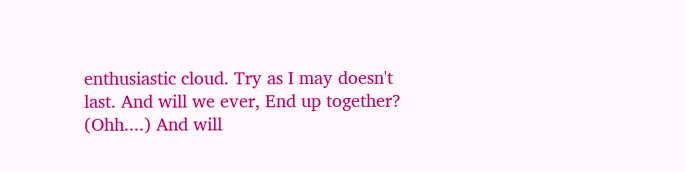enthusiastic cloud. Try as I may doesn't last. And will we ever, End up together? (Ohh....) And will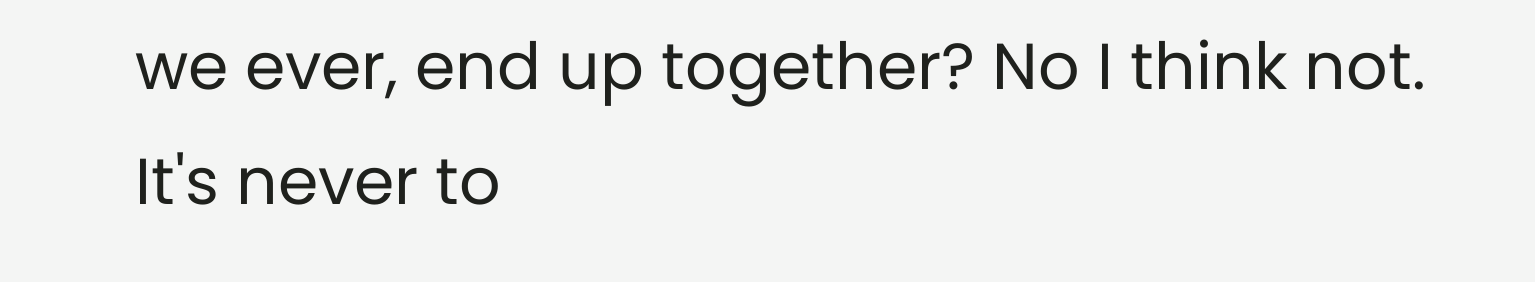we ever, end up together? No I think not. It's never to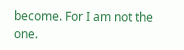become. For I am not the one.